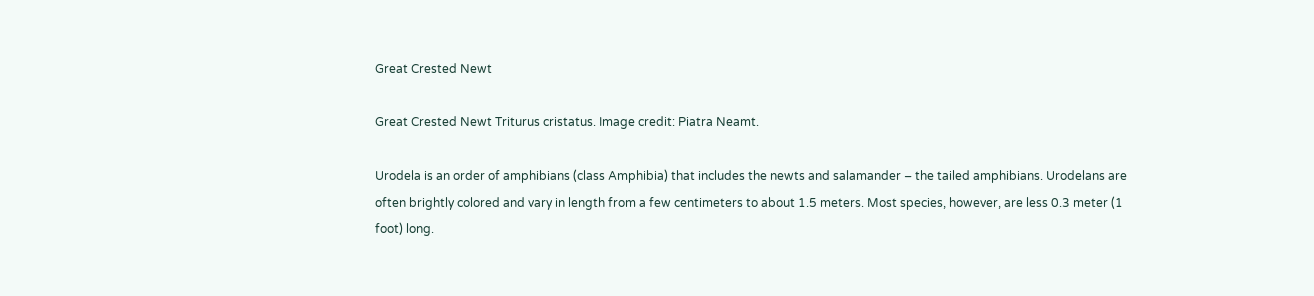Great Crested Newt

Great Crested Newt Triturus cristatus. Image credit: Piatra Neamt.

Urodela is an order of amphibians (class Amphibia) that includes the newts and salamander – the tailed amphibians. Urodelans are often brightly colored and vary in length from a few centimeters to about 1.5 meters. Most species, however, are less 0.3 meter (1 foot) long.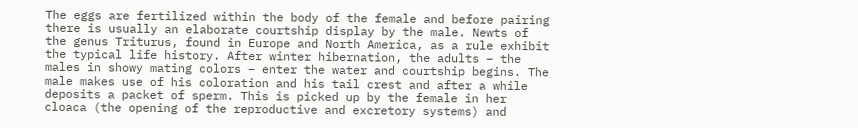The eggs are fertilized within the body of the female and before pairing there is usually an elaborate courtship display by the male. Newts of the genus Triturus, found in Europe and North America, as a rule exhibit the typical life history. After winter hibernation, the adults – the males in showy mating colors – enter the water and courtship begins. The male makes use of his coloration and his tail crest and after a while deposits a packet of sperm. This is picked up by the female in her cloaca (the opening of the reproductive and excretory systems) and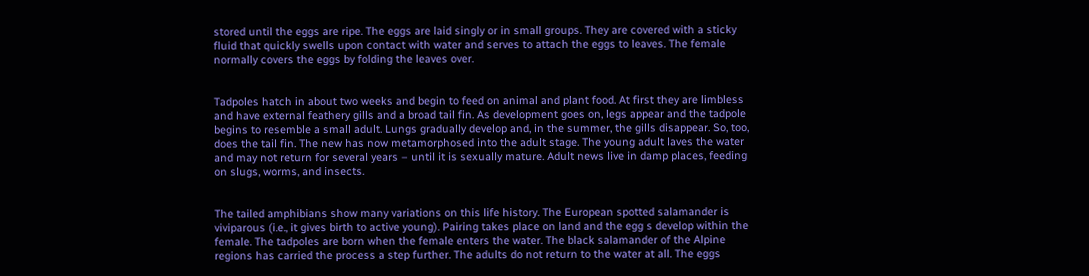stored until the eggs are ripe. The eggs are laid singly or in small groups. They are covered with a sticky fluid that quickly swells upon contact with water and serves to attach the eggs to leaves. The female normally covers the eggs by folding the leaves over.


Tadpoles hatch in about two weeks and begin to feed on animal and plant food. At first they are limbless and have external feathery gills and a broad tail fin. As development goes on, legs appear and the tadpole begins to resemble a small adult. Lungs gradually develop and, in the summer, the gills disappear. So, too, does the tail fin. The new has now metamorphosed into the adult stage. The young adult laves the water and may not return for several years – until it is sexually mature. Adult news live in damp places, feeding on slugs, worms, and insects.


The tailed amphibians show many variations on this life history. The European spotted salamander is viviparous (i.e., it gives birth to active young). Pairing takes place on land and the egg s develop within the female. The tadpoles are born when the female enters the water. The black salamander of the Alpine regions has carried the process a step further. The adults do not return to the water at all. The eggs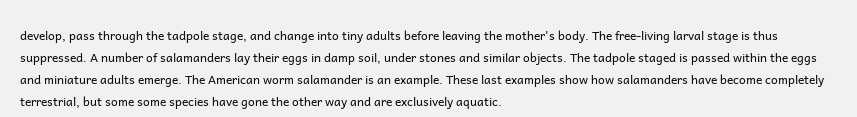develop, pass through the tadpole stage, and change into tiny adults before leaving the mother's body. The free-living larval stage is thus suppressed. A number of salamanders lay their eggs in damp soil, under stones and similar objects. The tadpole staged is passed within the eggs and miniature adults emerge. The American worm salamander is an example. These last examples show how salamanders have become completely terrestrial, but some some species have gone the other way and are exclusively aquatic.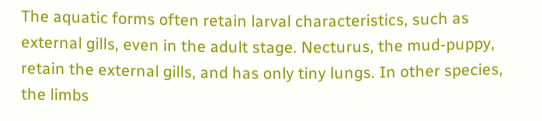The aquatic forms often retain larval characteristics, such as external gills, even in the adult stage. Necturus, the mud-puppy, retain the external gills, and has only tiny lungs. In other species, the limbs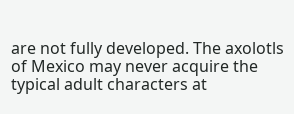are not fully developed. The axolotls of Mexico may never acquire the typical adult characters at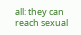all: they can reach sexual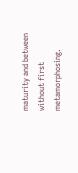maturity and between without first metamorphosing.